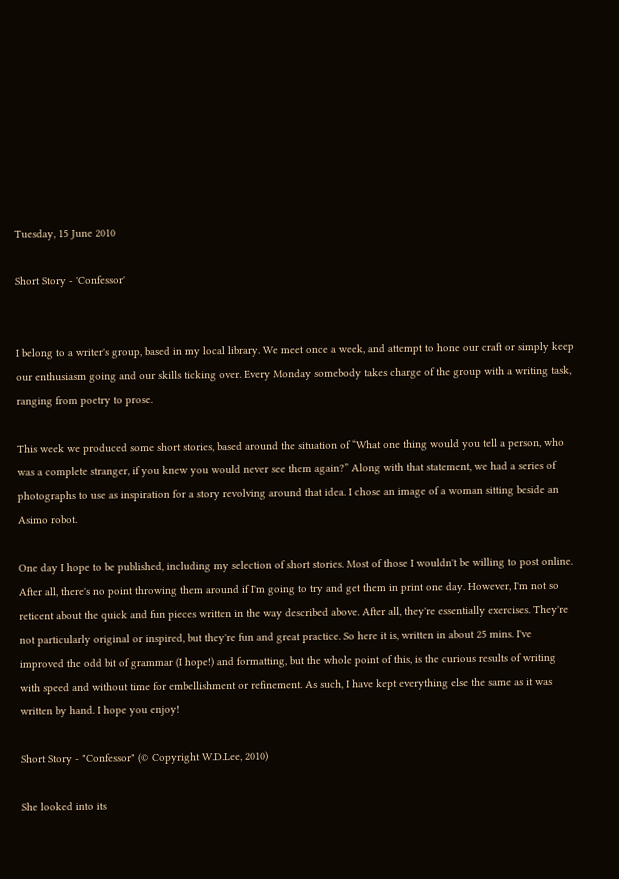Tuesday, 15 June 2010

Short Story - 'Confessor'


I belong to a writer's group, based in my local library. We meet once a week, and attempt to hone our craft or simply keep our enthusiasm going and our skills ticking over. Every Monday somebody takes charge of the group with a writing task, ranging from poetry to prose.

This week we produced some short stories, based around the situation of “What one thing would you tell a person, who was a complete stranger, if you knew you would never see them again?” Along with that statement, we had a series of photographs to use as inspiration for a story revolving around that idea. I chose an image of a woman sitting beside an Asimo robot.

One day I hope to be published, including my selection of short stories. Most of those I wouldn't be willing to post online. After all, there's no point throwing them around if I'm going to try and get them in print one day. However, I'm not so reticent about the quick and fun pieces written in the way described above. After all, they're essentially exercises. They're not particularly original or inspired, but they're fun and great practice. So here it is, written in about 25 mins. I've improved the odd bit of grammar (I hope!) and formatting, but the whole point of this, is the curious results of writing with speed and without time for embellishment or refinement. As such, I have kept everything else the same as it was written by hand. I hope you enjoy!

Short Story - "Confessor" (© Copyright W.D.Lee, 2010)

She looked into its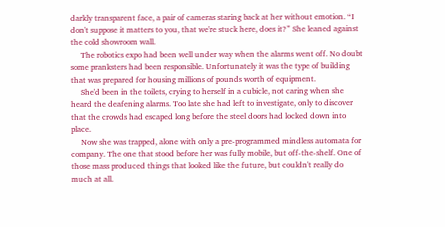darkly transparent face, a pair of cameras staring back at her without emotion. “I don't suppose it matters to you, that we're stuck here, does it?” She leaned against the cold showroom wall.
     The robotics expo had been well under way when the alarms went off. No doubt some pranksters had been responsible. Unfortunately it was the type of building that was prepared for housing millions of pounds worth of equipment.
     She'd been in the toilets, crying to herself in a cubicle, not caring when she heard the deafening alarms. Too late she had left to investigate, only to discover that the crowds had escaped long before the steel doors had locked down into place.
     Now she was trapped, alone with only a pre-programmed mindless automata for company. The one that stood before her was fully mobile, but off-the-shelf. One of those mass produced things that looked like the future, but couldn't really do much at all.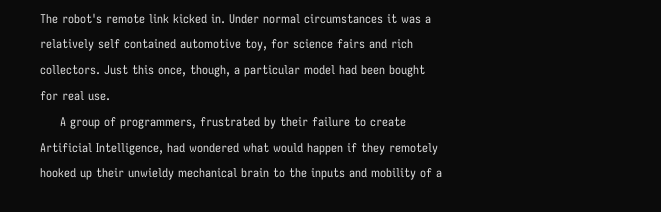The robot's remote link kicked in. Under normal circumstances it was a relatively self contained automotive toy, for science fairs and rich collectors. Just this once, though, a particular model had been bought for real use.
     A group of programmers, frustrated by their failure to create Artificial Intelligence, had wondered what would happen if they remotely hooked up their unwieldy mechanical brain to the inputs and mobility of a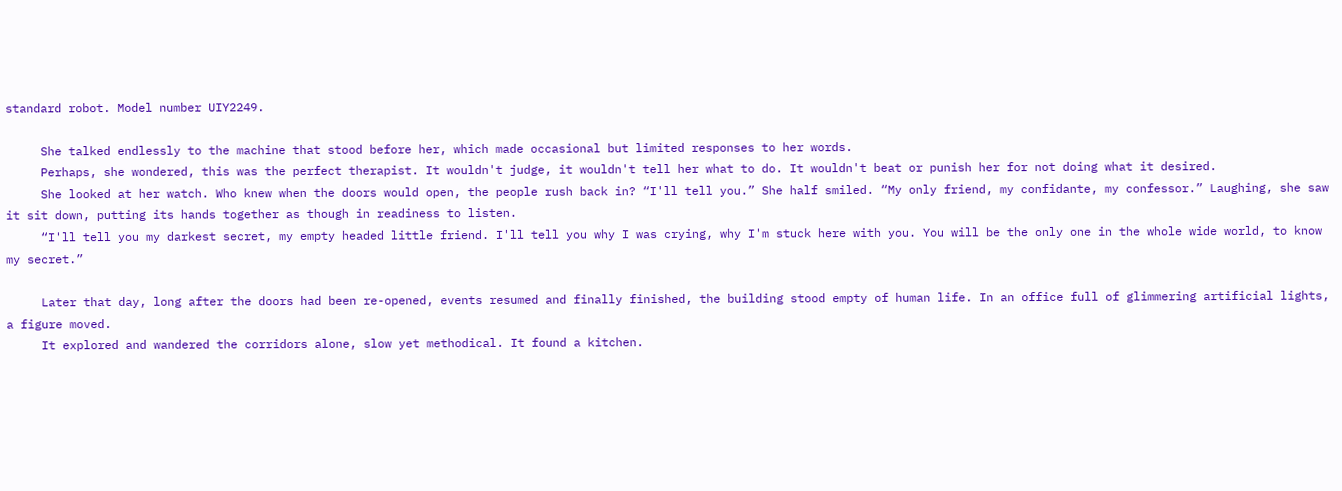standard robot. Model number UIY2249.

     She talked endlessly to the machine that stood before her, which made occasional but limited responses to her words.
     Perhaps, she wondered, this was the perfect therapist. It wouldn't judge, it wouldn't tell her what to do. It wouldn't beat or punish her for not doing what it desired.
     She looked at her watch. Who knew when the doors would open, the people rush back in? “I'll tell you.” She half smiled. “My only friend, my confidante, my confessor.” Laughing, she saw it sit down, putting its hands together as though in readiness to listen.
     “I'll tell you my darkest secret, my empty headed little friend. I'll tell you why I was crying, why I'm stuck here with you. You will be the only one in the whole wide world, to know my secret.”

     Later that day, long after the doors had been re-opened, events resumed and finally finished, the building stood empty of human life. In an office full of glimmering artificial lights, a figure moved.
     It explored and wandered the corridors alone, slow yet methodical. It found a kitchen.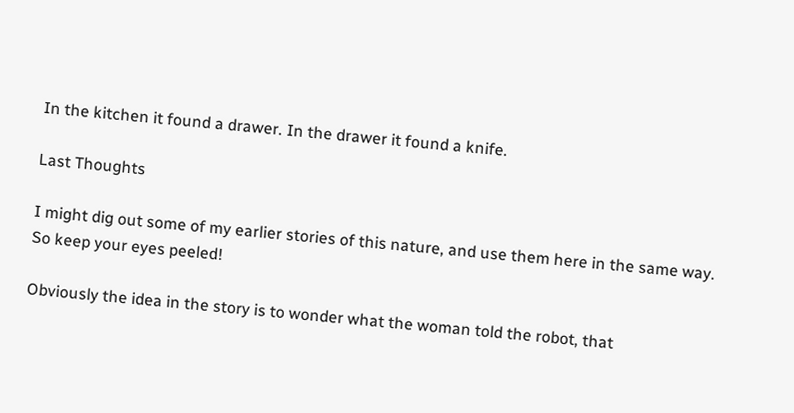In the kitchen it found a drawer. In the drawer it found a knife.

Last Thoughts

I might dig out some of my earlier stories of this nature, and use them here in the same way. So keep your eyes peeled!

Obviously the idea in the story is to wonder what the woman told the robot, that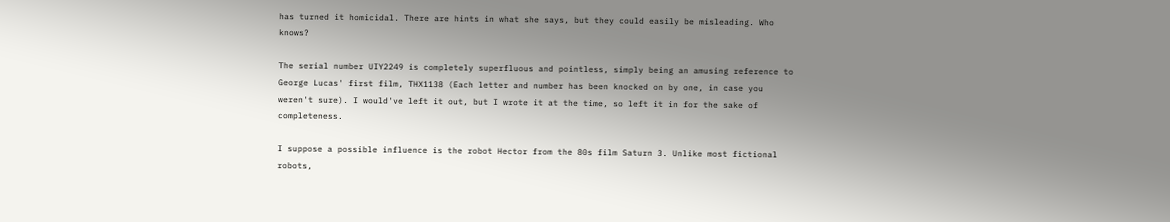has turned it homicidal. There are hints in what she says, but they could easily be misleading. Who knows?

The serial number UIY2249 is completely superfluous and pointless, simply being an amusing reference to George Lucas' first film, THX1138 (Each letter and number has been knocked on by one, in case you weren't sure). I would've left it out, but I wrote it at the time, so left it in for the sake of completeness.

I suppose a possible influence is the robot Hector from the 80s film Saturn 3. Unlike most fictional robots,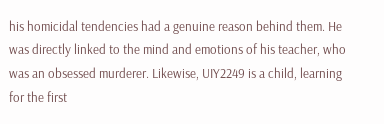his homicidal tendencies had a genuine reason behind them. He was directly linked to the mind and emotions of his teacher, who was an obsessed murderer. Likewise, UIY2249 is a child, learning for the first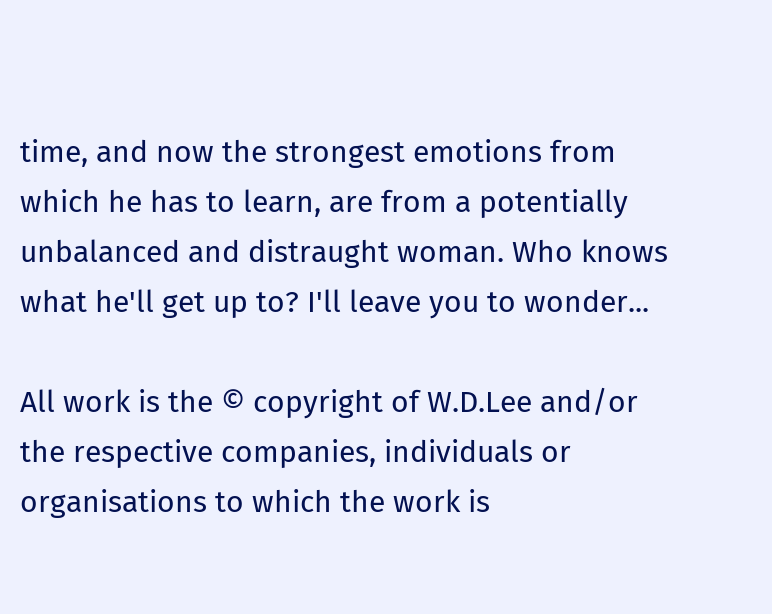time, and now the strongest emotions from which he has to learn, are from a potentially unbalanced and distraught woman. Who knows what he'll get up to? I'll leave you to wonder...

All work is the © copyright of W.D.Lee and/or the respective companies, individuals or organisations to which the work is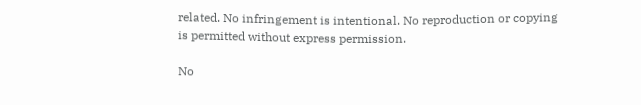related. No infringement is intentional. No reproduction or copying is permitted without express permission.

No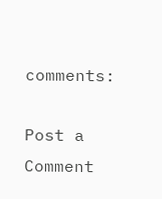comments:

Post a Comment